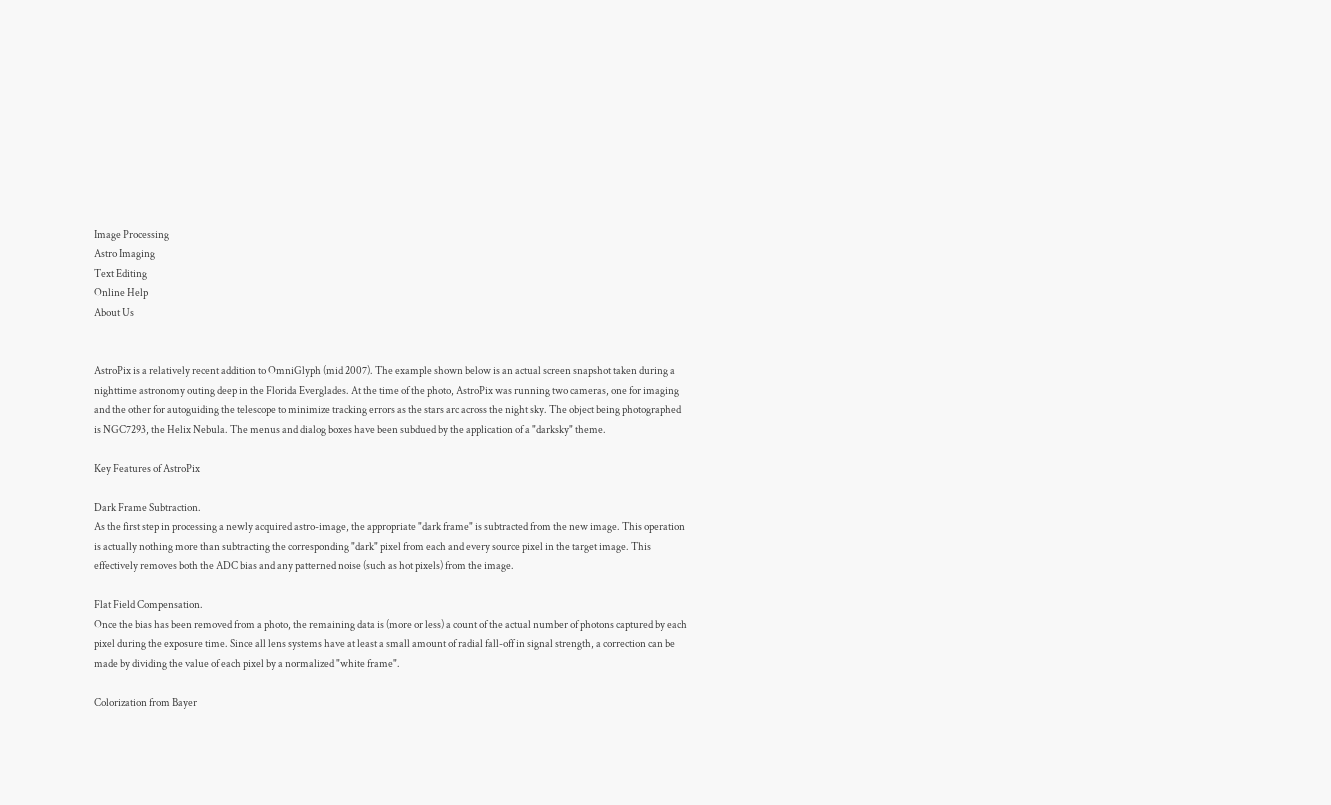Image Processing
Astro Imaging
Text Editing
Online Help
About Us


AstroPix is a relatively recent addition to OmniGlyph (mid 2007). The example shown below is an actual screen snapshot taken during a nighttime astronomy outing deep in the Florida Everglades. At the time of the photo, AstroPix was running two cameras, one for imaging and the other for autoguiding the telescope to minimize tracking errors as the stars arc across the night sky. The object being photographed is NGC7293, the Helix Nebula. The menus and dialog boxes have been subdued by the application of a "darksky" theme.

Key Features of AstroPix

Dark Frame Subtraction.
As the first step in processing a newly acquired astro-image, the appropriate "dark frame" is subtracted from the new image. This operation is actually nothing more than subtracting the corresponding "dark" pixel from each and every source pixel in the target image. This effectively removes both the ADC bias and any patterned noise (such as hot pixels) from the image.

Flat Field Compensation.
Once the bias has been removed from a photo, the remaining data is (more or less) a count of the actual number of photons captured by each pixel during the exposure time. Since all lens systems have at least a small amount of radial fall-off in signal strength, a correction can be made by dividing the value of each pixel by a normalized "white frame".

Colorization from Bayer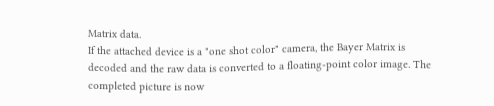Matrix data.
If the attached device is a "one shot color" camera, the Bayer Matrix is decoded and the raw data is converted to a floating-point color image. The completed picture is now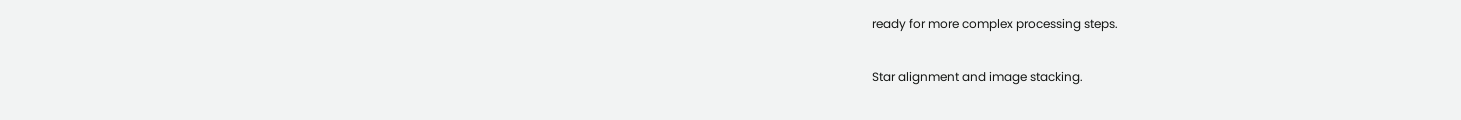ready for more complex processing steps.

Star alignment and image stacking.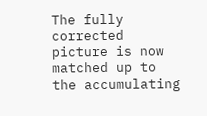The fully corrected picture is now matched up to the accumulating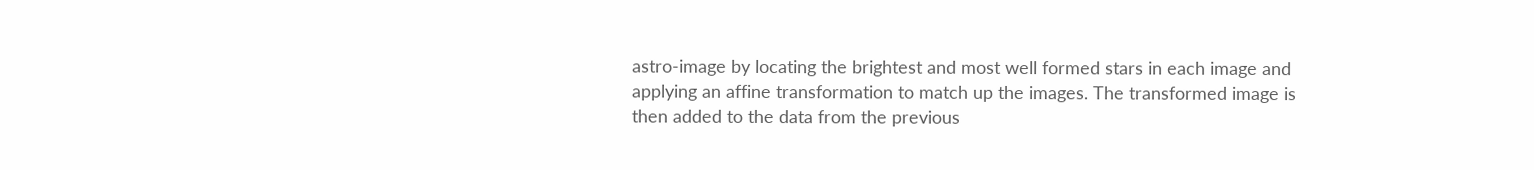astro-image by locating the brightest and most well formed stars in each image and applying an affine transformation to match up the images. The transformed image is then added to the data from the previous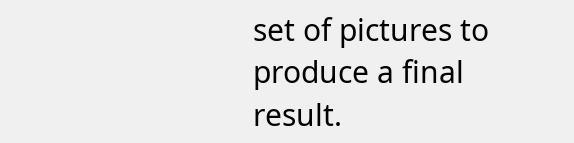set of pictures to produce a final result.